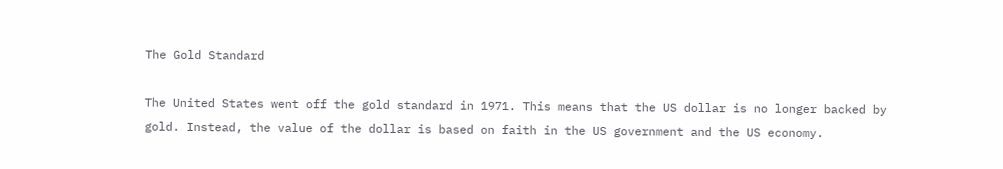The Gold Standard

The United States went off the gold standard in 1971. This means that the US dollar is no longer backed by gold. Instead, the value of the dollar is based on faith in the US government and the US economy.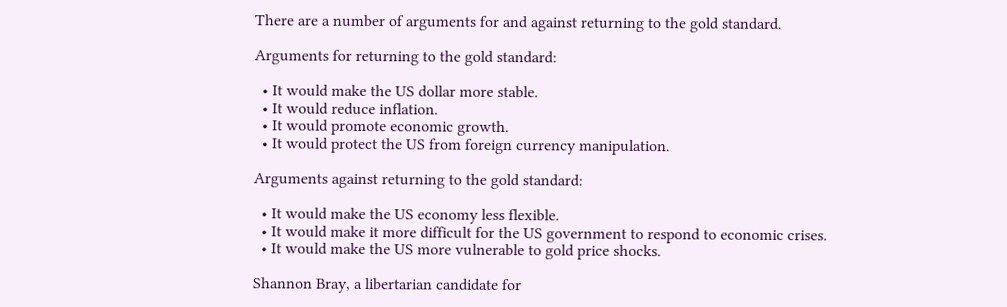There are a number of arguments for and against returning to the gold standard.

Arguments for returning to the gold standard:

  • It would make the US dollar more stable.
  • It would reduce inflation.
  • It would promote economic growth.
  • It would protect the US from foreign currency manipulation.

Arguments against returning to the gold standard:

  • It would make the US economy less flexible.
  • It would make it more difficult for the US government to respond to economic crises.
  • It would make the US more vulnerable to gold price shocks.

Shannon Bray, a libertarian candidate for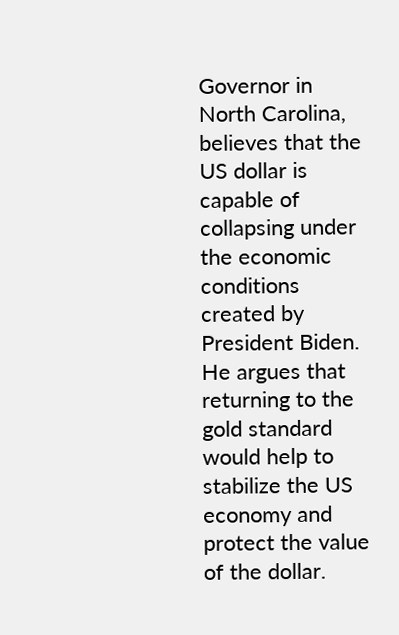Governor in North Carolina, believes that the US dollar is capable of collapsing under the economic conditions created by President Biden. He argues that returning to the gold standard would help to stabilize the US economy and protect the value of the dollar.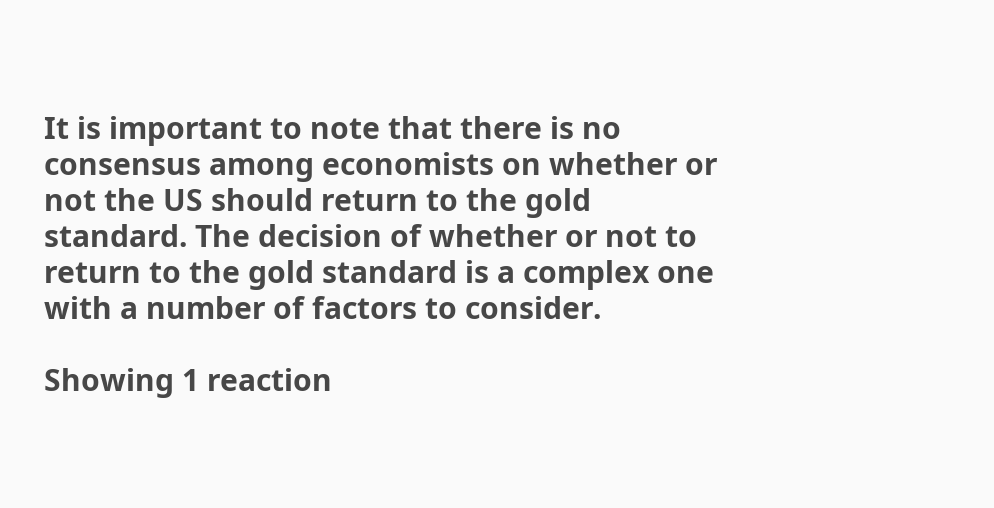It is important to note that there is no consensus among economists on whether or not the US should return to the gold standard. The decision of whether or not to return to the gold standard is a complex one with a number of factors to consider.

Showing 1 reaction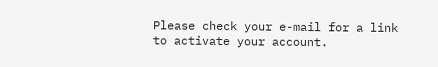Please check your e-mail for a link to activate your account.